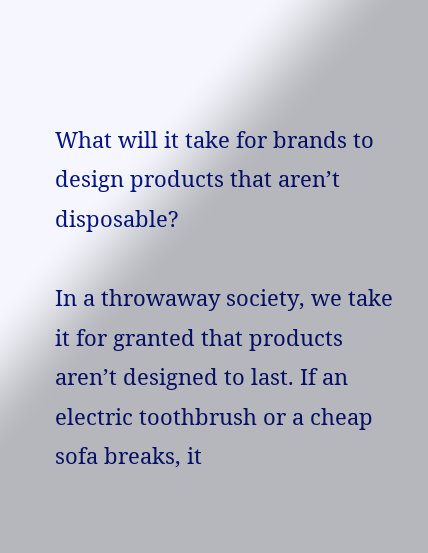What will it take for brands to design products that aren’t disposable?

In a throwaway society, we take it for granted that products aren’t designed to last. If an electric toothbrush or a cheap sofa breaks, it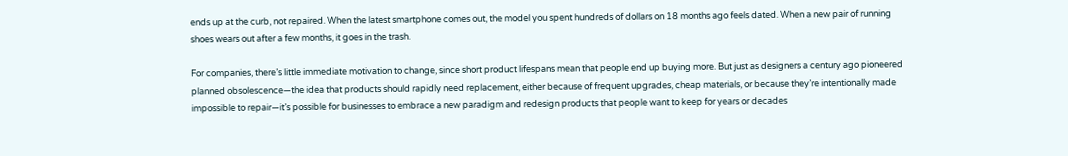ends up at the curb, not repaired. When the latest smartphone comes out, the model you spent hundreds of dollars on 18 months ago feels dated. When a new pair of running shoes wears out after a few months, it goes in the trash.

For companies, there’s little immediate motivation to change, since short product lifespans mean that people end up buying more. But just as designers a century ago pioneered planned obsolescence—the idea that products should rapidly need replacement, either because of frequent upgrades, cheap materials, or because they’re intentionally made impossible to repair—it’s possible for businesses to embrace a new paradigm and redesign products that people want to keep for years or decades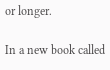or longer.

In a new book called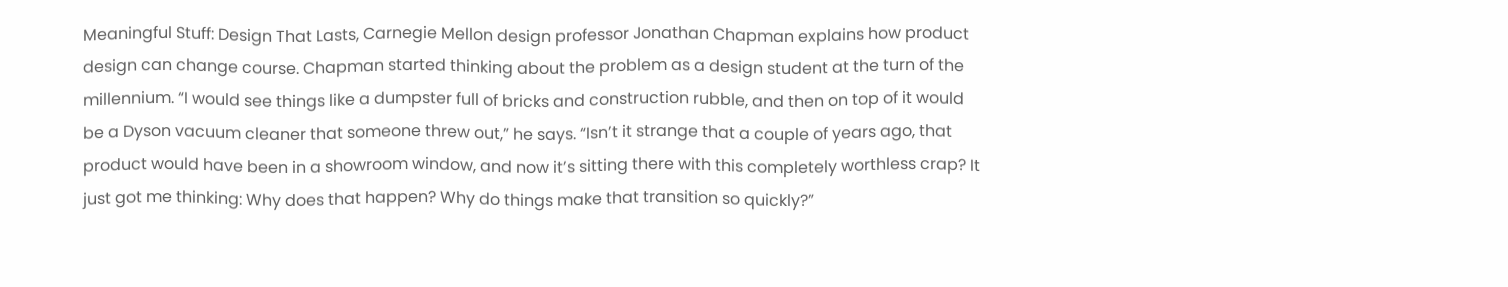Meaningful Stuff: Design That Lasts, Carnegie Mellon design professor Jonathan Chapman explains how product design can change course. Chapman started thinking about the problem as a design student at the turn of the millennium. “I would see things like a dumpster full of bricks and construction rubble, and then on top of it would be a Dyson vacuum cleaner that someone threw out,” he says. “Isn’t it strange that a couple of years ago, that product would have been in a showroom window, and now it’s sitting there with this completely worthless crap? It just got me thinking: Why does that happen? Why do things make that transition so quickly?”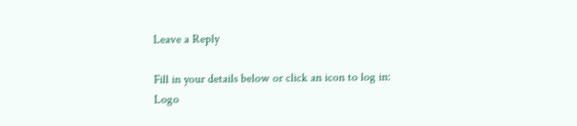Leave a Reply

Fill in your details below or click an icon to log in: Logo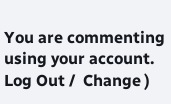You are commenting using your account. Log Out /  Change )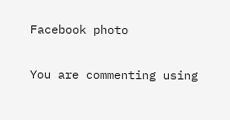Facebook photo

You are commenting using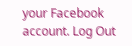your Facebook account. Log Out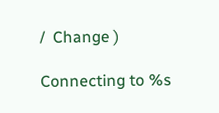/  Change )

Connecting to %s